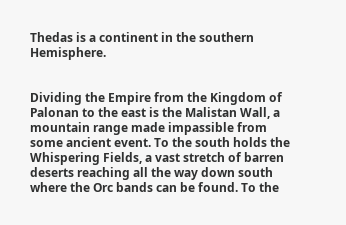Thedas is a continent in the southern Hemisphere.


Dividing the Empire from the Kingdom of Palonan to the east is the Malistan Wall, a mountain range made impassible from some ancient event. To the south holds the Whispering Fields, a vast stretch of barren deserts reaching all the way down south where the Orc bands can be found. To the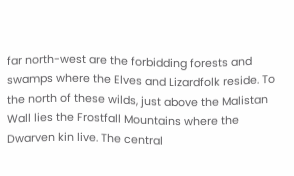far north-west are the forbidding forests and swamps where the Elves and Lizardfolk reside. To the north of these wilds, just above the Malistan Wall lies the Frostfall Mountains where the Dwarven kin live. The central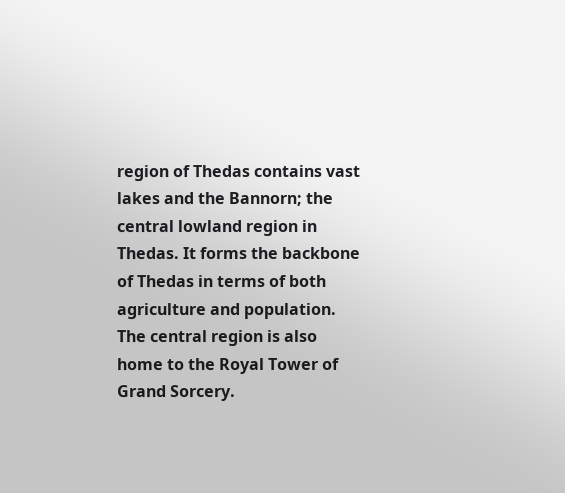region of Thedas contains vast lakes and the Bannorn; the central lowland region in Thedas. It forms the backbone of Thedas in terms of both agriculture and population. The central region is also home to the Royal Tower of Grand Sorcery.